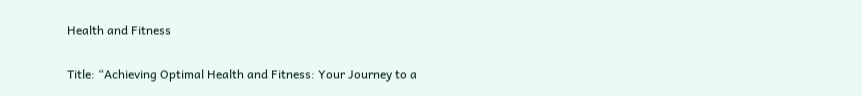Health and Fitness

Title: “Achieving Optimal Health and Fitness: Your Journey to a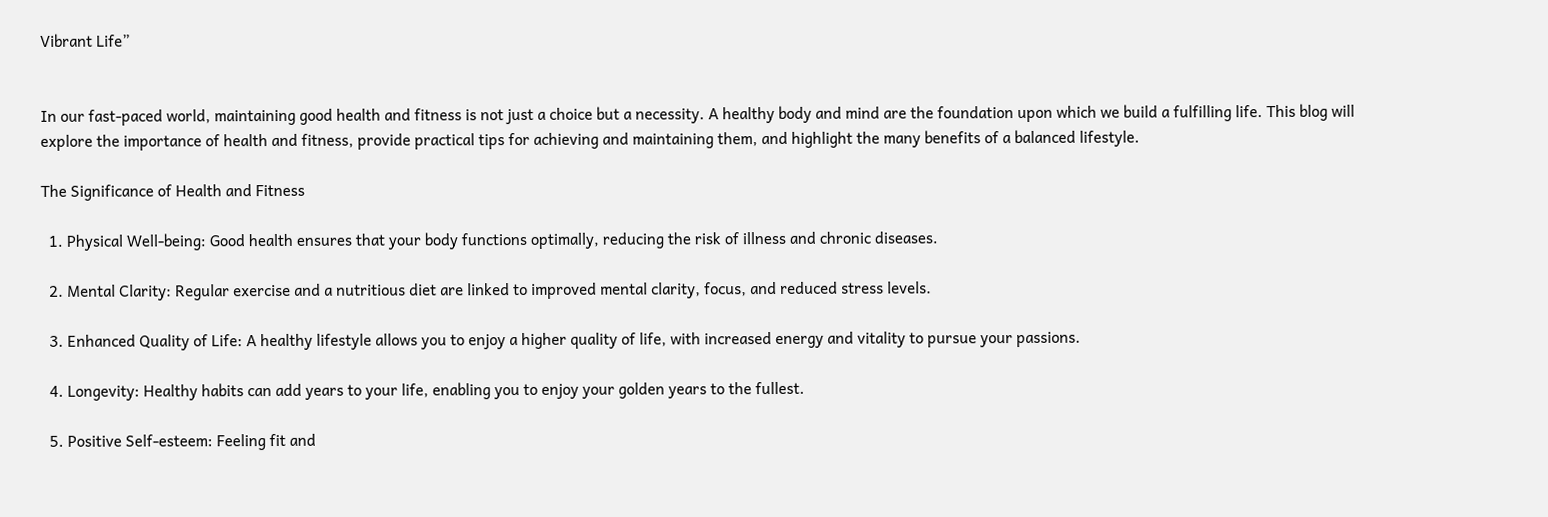Vibrant Life”


In our fast-paced world, maintaining good health and fitness is not just a choice but a necessity. A healthy body and mind are the foundation upon which we build a fulfilling life. This blog will explore the importance of health and fitness, provide practical tips for achieving and maintaining them, and highlight the many benefits of a balanced lifestyle.

The Significance of Health and Fitness

  1. Physical Well-being: Good health ensures that your body functions optimally, reducing the risk of illness and chronic diseases.

  2. Mental Clarity: Regular exercise and a nutritious diet are linked to improved mental clarity, focus, and reduced stress levels.

  3. Enhanced Quality of Life: A healthy lifestyle allows you to enjoy a higher quality of life, with increased energy and vitality to pursue your passions.

  4. Longevity: Healthy habits can add years to your life, enabling you to enjoy your golden years to the fullest.

  5. Positive Self-esteem: Feeling fit and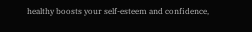healthy boosts your self-esteem and confidence,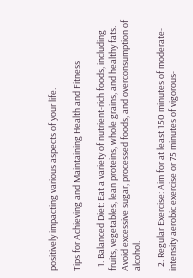positively impacting various aspects of your life.

Tips for Achieving and Maintaining Health and Fitness

  1. Balanced Diet: Eat a variety of nutrient-rich foods, including fruits, vegetables, lean proteins, whole grains, and healthy fats. Avoid excessive sugar, processed foods, and overconsumption of alcohol.

  2. Regular Exercise: Aim for at least 150 minutes of moderate-intensity aerobic exercise or 75 minutes of vigorous-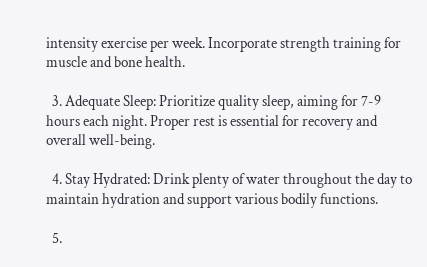intensity exercise per week. Incorporate strength training for muscle and bone health.

  3. Adequate Sleep: Prioritize quality sleep, aiming for 7-9 hours each night. Proper rest is essential for recovery and overall well-being.

  4. Stay Hydrated: Drink plenty of water throughout the day to maintain hydration and support various bodily functions.

  5.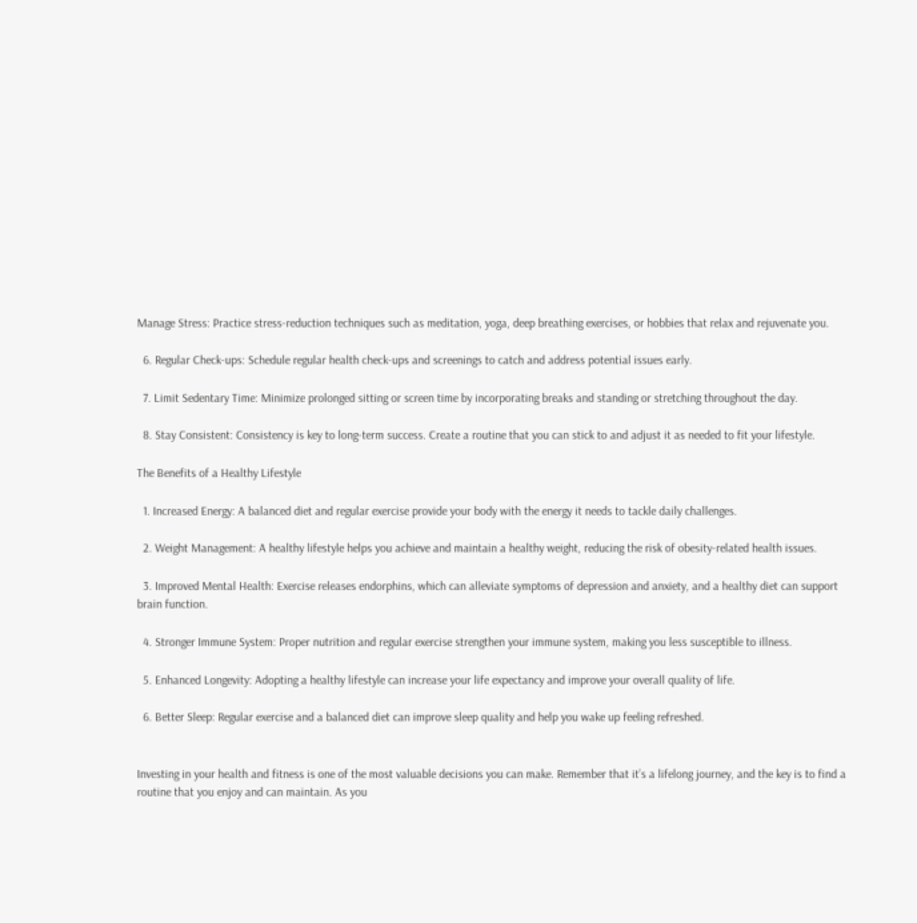Manage Stress: Practice stress-reduction techniques such as meditation, yoga, deep breathing exercises, or hobbies that relax and rejuvenate you.

  6. Regular Check-ups: Schedule regular health check-ups and screenings to catch and address potential issues early.

  7. Limit Sedentary Time: Minimize prolonged sitting or screen time by incorporating breaks and standing or stretching throughout the day.

  8. Stay Consistent: Consistency is key to long-term success. Create a routine that you can stick to and adjust it as needed to fit your lifestyle.

The Benefits of a Healthy Lifestyle

  1. Increased Energy: A balanced diet and regular exercise provide your body with the energy it needs to tackle daily challenges.

  2. Weight Management: A healthy lifestyle helps you achieve and maintain a healthy weight, reducing the risk of obesity-related health issues.

  3. Improved Mental Health: Exercise releases endorphins, which can alleviate symptoms of depression and anxiety, and a healthy diet can support brain function.

  4. Stronger Immune System: Proper nutrition and regular exercise strengthen your immune system, making you less susceptible to illness.

  5. Enhanced Longevity: Adopting a healthy lifestyle can increase your life expectancy and improve your overall quality of life.

  6. Better Sleep: Regular exercise and a balanced diet can improve sleep quality and help you wake up feeling refreshed.


Investing in your health and fitness is one of the most valuable decisions you can make. Remember that it’s a lifelong journey, and the key is to find a routine that you enjoy and can maintain. As you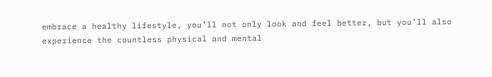embrace a healthy lifestyle, you’ll not only look and feel better, but you’ll also experience the countless physical and mental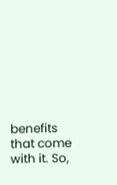benefits that come with it. So,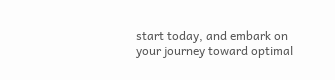start today, and embark on your journey toward optimal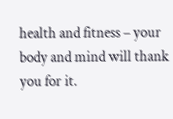health and fitness – your body and mind will thank you for it.